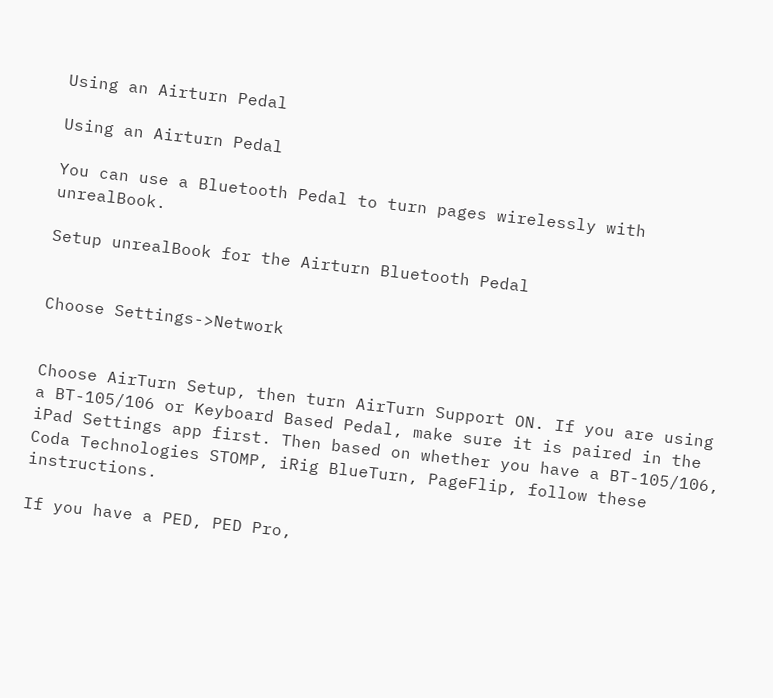Using an Airturn Pedal

Using an Airturn Pedal

You can use a Bluetooth Pedal to turn pages wirelessly with unrealBook.

Setup unrealBook for the Airturn Bluetooth Pedal


Choose Settings->Network


Choose AirTurn Setup, then turn AirTurn Support ON. If you are using a BT-105/106 or Keyboard Based Pedal, make sure it is paired in the iPad Settings app first. Then based on whether you have a BT-105/106, Coda Technologies STOMP, iRig BlueTurn, PageFlip, follow these instructions.

If you have a PED, PED Pro,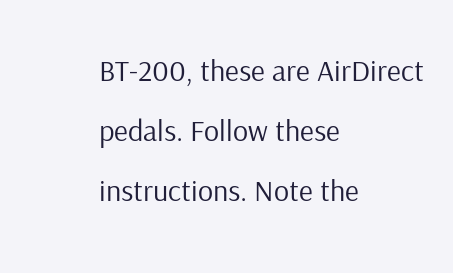BT-200, these are AirDirect pedals. Follow these instructions. Note the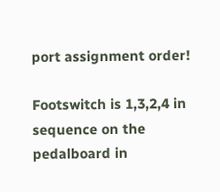port assignment order!

Footswitch is 1,3,2,4 in sequence on the pedalboard in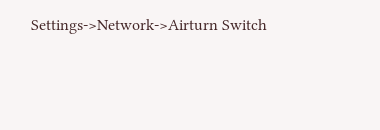Settings->Network->Airturn Switch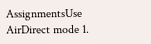AssignmentsUse AirDirect mode 1.